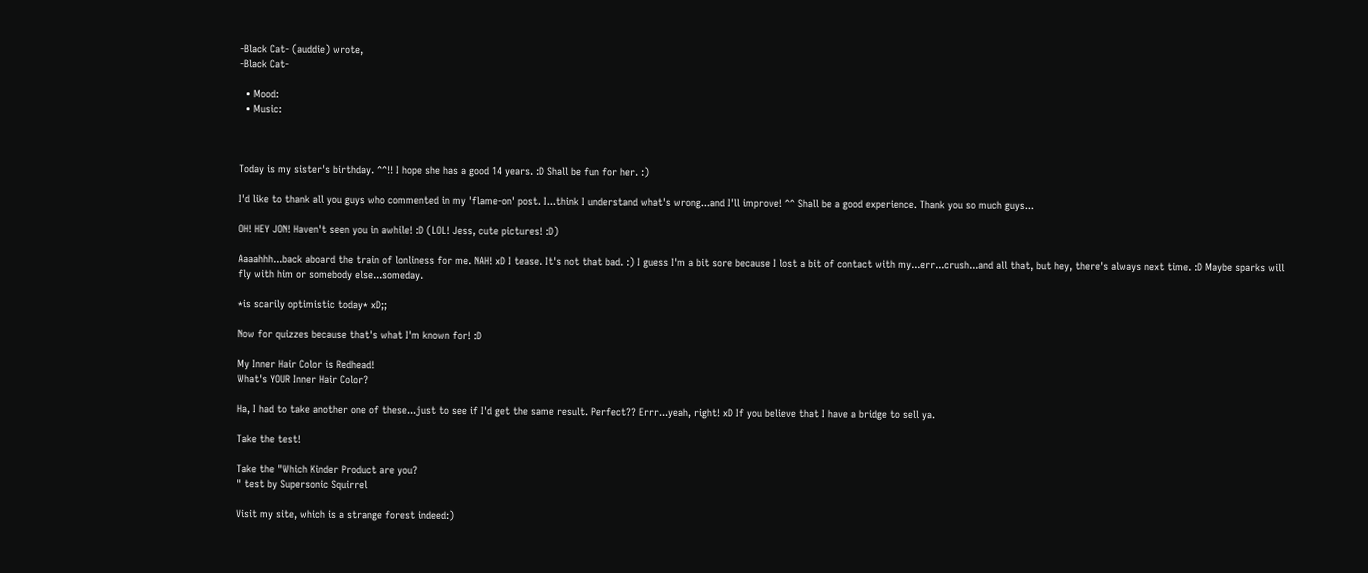-Black Cat- (auddie) wrote,
-Black Cat-

  • Mood:
  • Music:



Today is my sister's birthday. ^^!! I hope she has a good 14 years. :D Shall be fun for her. :)

I'd like to thank all you guys who commented in my 'flame-on' post. I...think I understand what's wrong...and I'll improve! ^^ Shall be a good experience. Thank you so much guys...

OH! HEY JON! Haven't seen you in awhile! :D (LOL! Jess, cute pictures! :D)

Aaaahhh...back aboard the train of lonliness for me. NAH! xD I tease. It's not that bad. :) I guess I'm a bit sore because I lost a bit of contact with my...err...crush...and all that, but hey, there's always next time. :D Maybe sparks will fly with him or somebody else...someday.

*is scarily optimistic today* xD;;

Now for quizzes because that's what I'm known for! :D

My Inner Hair Color is Redhead!
What's YOUR Inner Hair Color?

Ha, I had to take another one of these...just to see if I'd get the same result. Perfect?? Errr...yeah, right! xD If you believe that I have a bridge to sell ya.

Take the test!

Take the "Which Kinder Product are you?
" test by Supersonic Squirrel

Visit my site, which is a strange forest indeed:)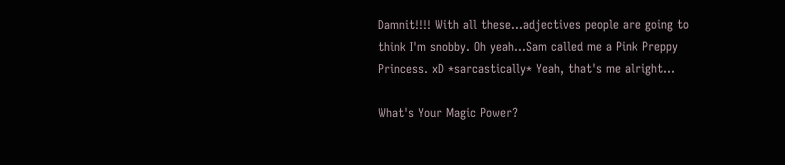Damnit!!!! With all these...adjectives people are going to think I'm snobby. Oh yeah...Sam called me a Pink Preppy Princess. xD *sarcastically* Yeah, that's me alright...

What's Your Magic Power?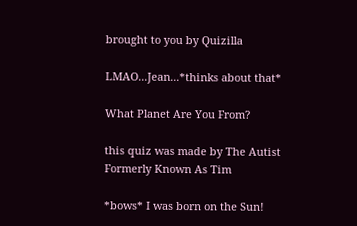brought to you by Quizilla

LMAO...Jean...*thinks about that*

What Planet Are You From?

this quiz was made by The Autist Formerly Known As Tim

*bows* I was born on the Sun!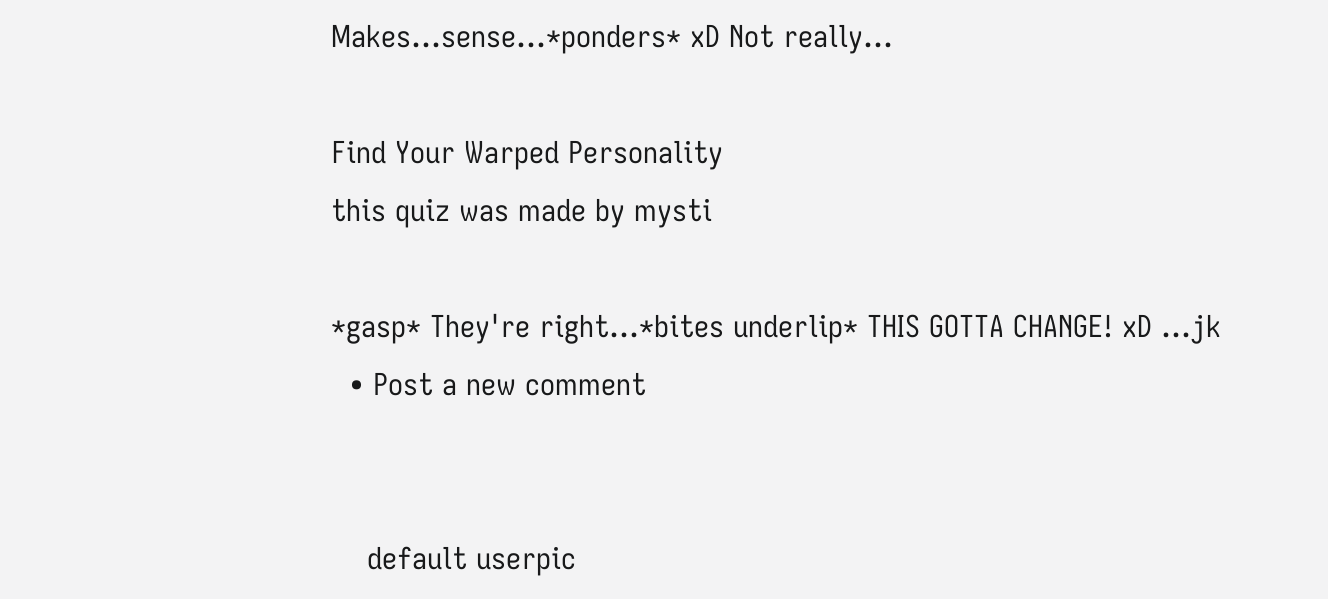Makes...sense...*ponders* xD Not really...

Find Your Warped Personality
this quiz was made by mysti

*gasp* They're right...*bites underlip* THIS GOTTA CHANGE! xD ...jk
  • Post a new comment


    default userpic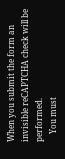When you submit the form an invisible reCAPTCHA check will be performed.
    You must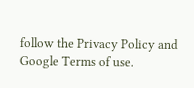follow the Privacy Policy and Google Terms of use.